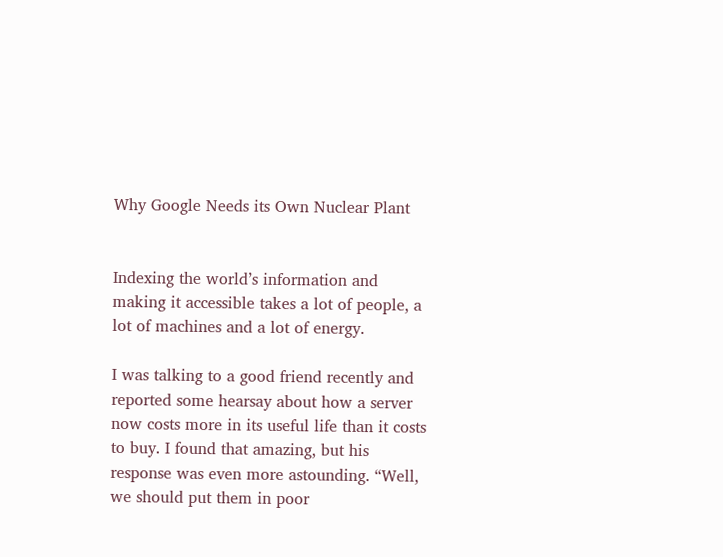Why Google Needs its Own Nuclear Plant


Indexing the world’s information and making it accessible takes a lot of people, a lot of machines and a lot of energy.

I was talking to a good friend recently and reported some hearsay about how a server now costs more in its useful life than it costs to buy. I found that amazing, but his response was even more astounding. “Well, we should put them in poor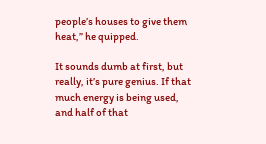people’s houses to give them heat,” he quipped.

It sounds dumb at first, but really, it’s pure genius. If that much energy is being used, and half of that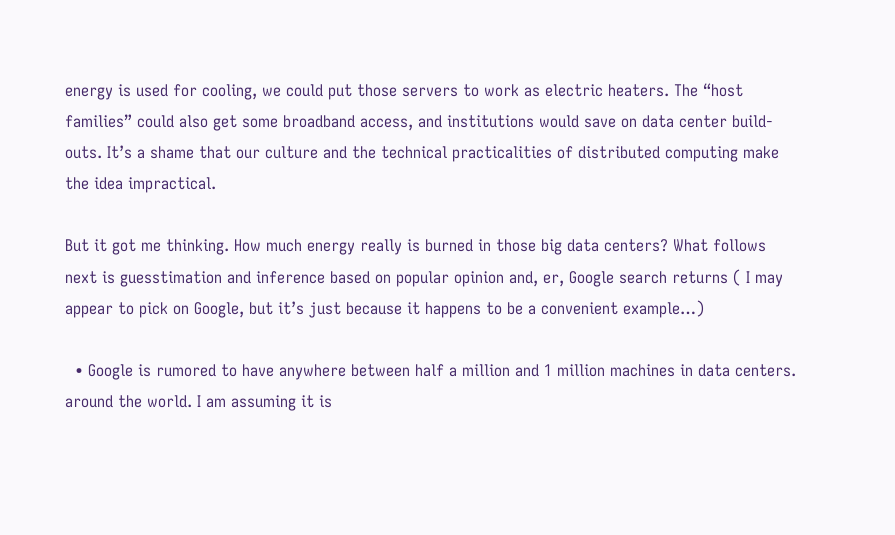energy is used for cooling, we could put those servers to work as electric heaters. The “host families” could also get some broadband access, and institutions would save on data center build-outs. It’s a shame that our culture and the technical practicalities of distributed computing make the idea impractical.

But it got me thinking. How much energy really is burned in those big data centers? What follows next is guesstimation and inference based on popular opinion and, er, Google search returns ( I may appear to pick on Google, but it’s just because it happens to be a convenient example…)

  • Google is rumored to have anywhere between half a million and 1 million machines in data centers. around the world. I am assuming it is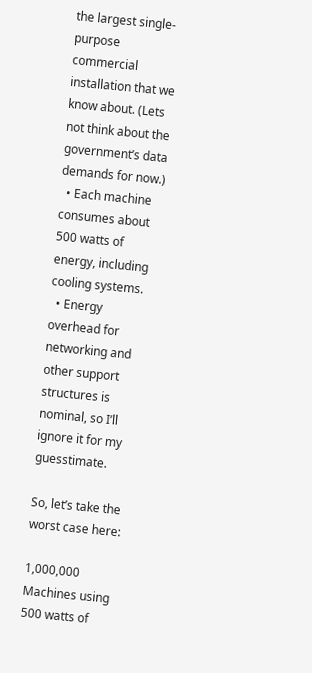the largest single-purpose commercial installation that we know about. (Lets not think about the government’s data demands for now.)
  • Each machine consumes about 500 watts of energy, including cooling systems.
  • Energy overhead for networking and other support structures is nominal, so I’ll ignore it for my guesstimate.

So, let’s take the worst case here:

1,000,000 Machines using 500 watts of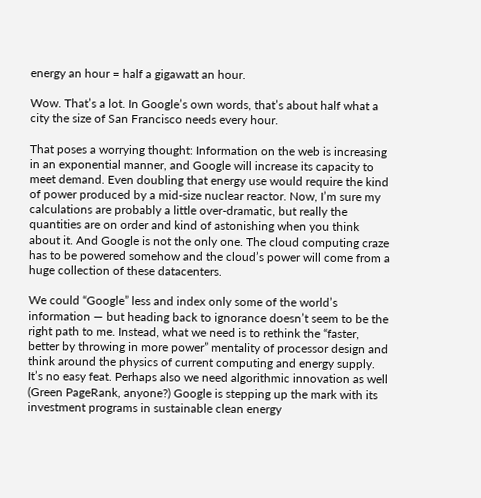energy an hour = half a gigawatt an hour.

Wow. That’s a lot. In Google’s own words, that’s about half what a city the size of San Francisco needs every hour.

That poses a worrying thought: Information on the web is increasing in an exponential manner, and Google will increase its capacity to meet demand. Even doubling that energy use would require the kind of power produced by a mid-size nuclear reactor. Now, I’m sure my calculations are probably a little over-dramatic, but really the quantities are on order and kind of astonishing when you think about it. And Google is not the only one. The cloud computing craze has to be powered somehow and the cloud’s power will come from a huge collection of these datacenters.

We could “Google” less and index only some of the world’s information — but heading back to ignorance doesn’t seem to be the right path to me. Instead, what we need is to rethink the “faster, better by throwing in more power” mentality of processor design and think around the physics of current computing and energy supply. It’s no easy feat. Perhaps also we need algorithmic innovation as well (Green PageRank, anyone?) Google is stepping up the mark with its investment programs in sustainable clean energy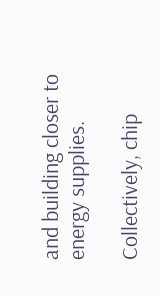and building closer to energy supplies.

Collectively, chip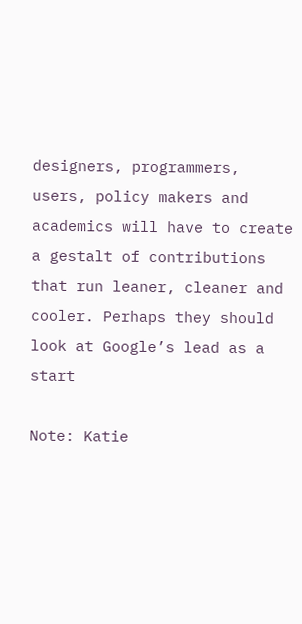designers, programmers, users, policy makers and academics will have to create a gestalt of contributions that run leaner, cleaner and cooler. Perhaps they should look at Google’s lead as a start

Note: Katie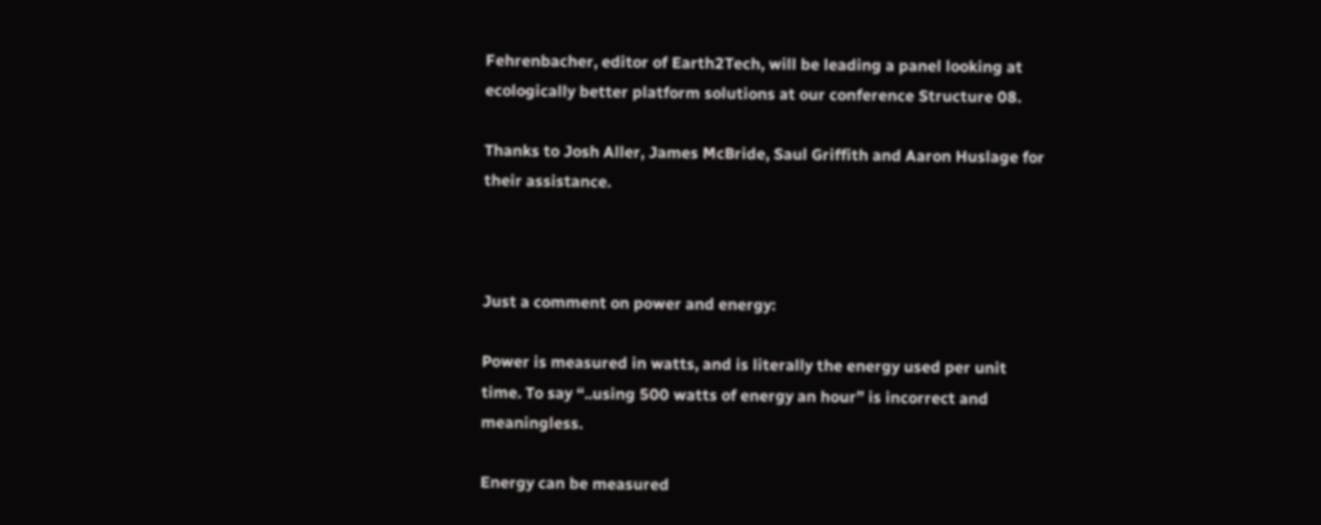Fehrenbacher, editor of Earth2Tech, will be leading a panel looking at ecologically better platform solutions at our conference Structure 08.

Thanks to Josh Aller, James McBride, Saul Griffith and Aaron Huslage for their assistance.



Just a comment on power and energy:

Power is measured in watts, and is literally the energy used per unit time. To say “..using 500 watts of energy an hour” is incorrect and meaningless.

Energy can be measured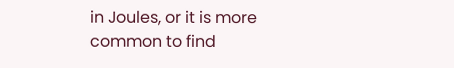in Joules, or it is more common to find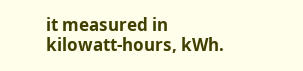it measured in kilowatt-hours, kWh.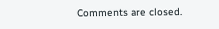Comments are closed.